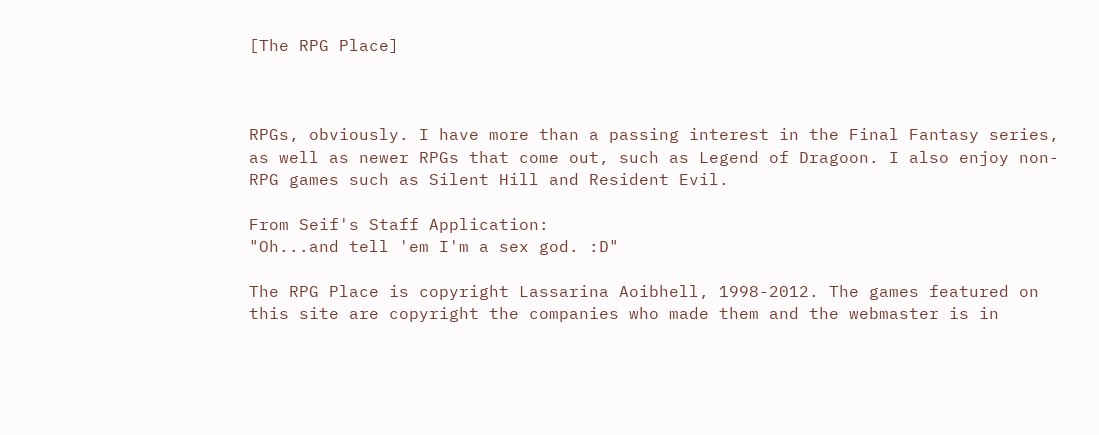[The RPG Place]



RPGs, obviously. I have more than a passing interest in the Final Fantasy series, as well as newer RPGs that come out, such as Legend of Dragoon. I also enjoy non-RPG games such as Silent Hill and Resident Evil.

From Seif's Staff Application:
"Oh...and tell 'em I'm a sex god. :D"

The RPG Place is copyright Lassarina Aoibhell, 1998-2012. The games featured on this site are copyright the companies who made them and the webmaster is in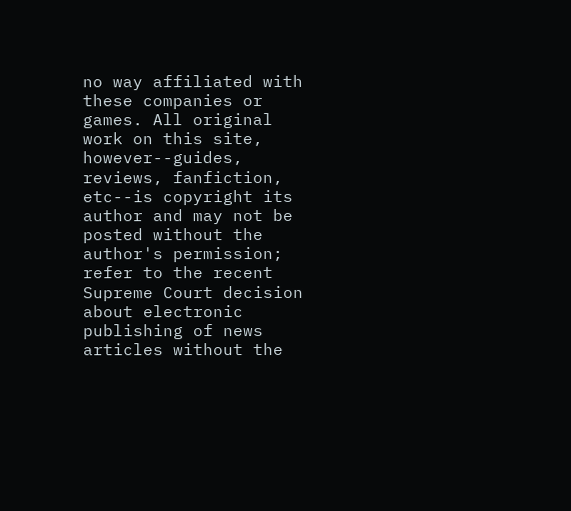no way affiliated with these companies or games. All original work on this site, however--guides, reviews, fanfiction, etc--is copyright its author and may not be posted without the author's permission; refer to the recent Supreme Court decision about electronic publishing of news articles without the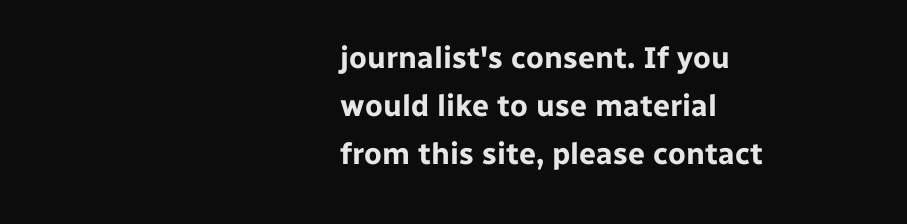journalist's consent. If you would like to use material from this site, please contact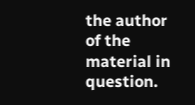the author of the material in question.